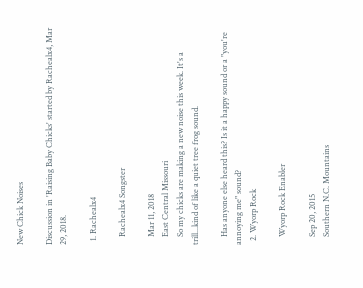New Chick Noises

Discussion in 'Raising Baby Chicks' started by Rachealx4, Mar 29, 2018.

  1. Rachealx4

    Rachealx4 Songster

    Mar 11, 2018
    East Central Missouri
    So my chicks are making a new noise this week. It's a trill...kind of like a quiet tree frog sound.

    Has anyone else heard this? Is it a happy sound or a "you're annoying me" sound?
  2. Wyorp Rock

    Wyorp Rock Enabler

    Sep 20, 2015
    Southern N.C. Mountains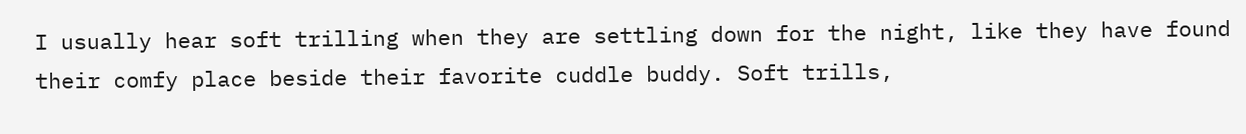I usually hear soft trilling when they are settling down for the night, like they have found their comfy place beside their favorite cuddle buddy. Soft trills,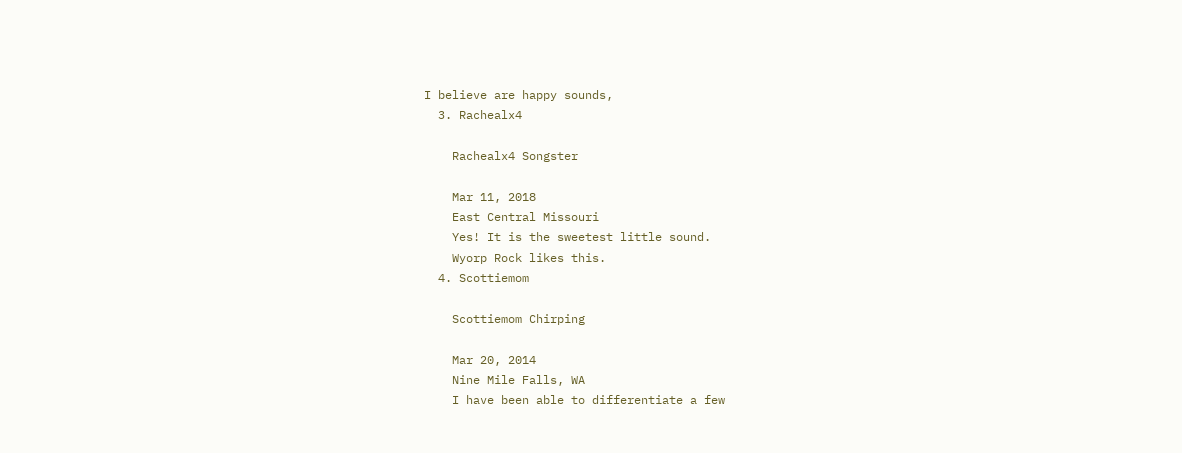I believe are happy sounds,
  3. Rachealx4

    Rachealx4 Songster

    Mar 11, 2018
    East Central Missouri
    Yes! It is the sweetest little sound.
    Wyorp Rock likes this.
  4. Scottiemom

    Scottiemom Chirping

    Mar 20, 2014
    Nine Mile Falls, WA
    I have been able to differentiate a few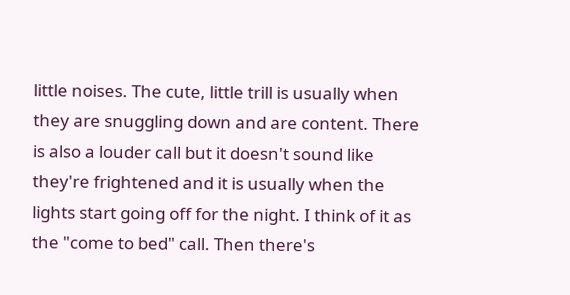little noises. The cute, little trill is usually when they are snuggling down and are content. There is also a louder call but it doesn't sound like they're frightened and it is usually when the lights start going off for the night. I think of it as the "come to bed" call. Then there's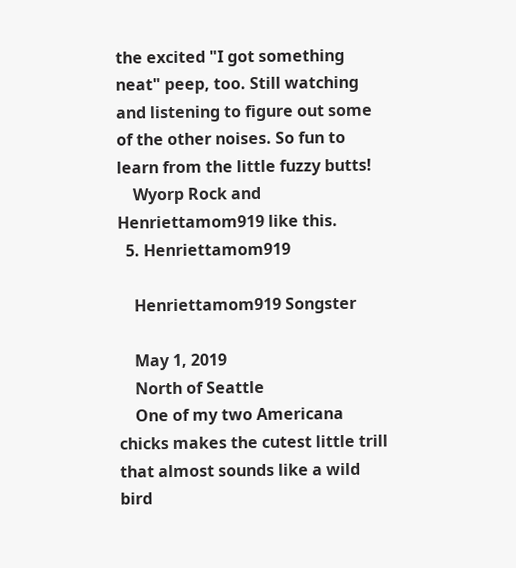the excited "I got something neat" peep, too. Still watching and listening to figure out some of the other noises. So fun to learn from the little fuzzy butts!
    Wyorp Rock and Henriettamom919 like this.
  5. Henriettamom919

    Henriettamom919 Songster

    May 1, 2019
    North of Seattle
    One of my two Americana chicks makes the cutest little trill that almost sounds like a wild bird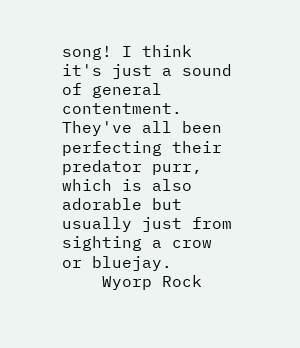song! I think it's just a sound of general contentment. They've all been perfecting their predator purr, which is also adorable but usually just from sighting a crow or bluejay.
    Wyorp Rock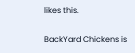likes this.

BackYard Chickens is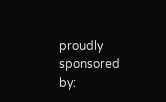proudly sponsored by: